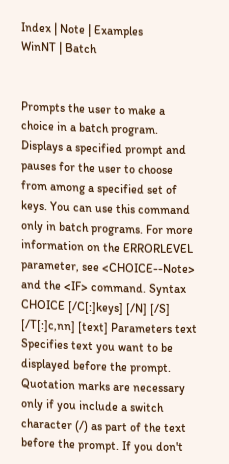Index | Note | Examples
WinNT | Batch


Prompts the user to make a choice in a batch program. Displays a specified prompt and pauses for the user to choose from among a specified set of keys. You can use this command only in batch programs. For more information on the ERRORLEVEL parameter, see <CHOICE--Note> and the <IF> command. Syntax CHOICE [/C[:]keys] [/N] [/S] [/T[:]c,nn] [text] Parameters text Specifies text you want to be displayed before the prompt. Quotation marks are necessary only if you include a switch character (/) as part of the text before the prompt. If you don't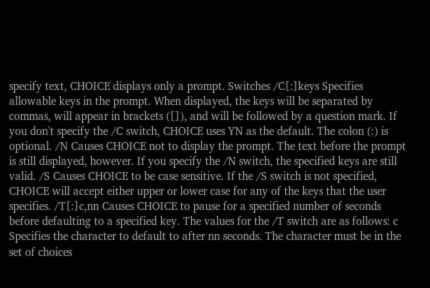specify text, CHOICE displays only a prompt. Switches /C[:]keys Specifies allowable keys in the prompt. When displayed, the keys will be separated by commas, will appear in brackets ([]), and will be followed by a question mark. If you don't specify the /C switch, CHOICE uses YN as the default. The colon (:) is optional. /N Causes CHOICE not to display the prompt. The text before the prompt is still displayed, however. If you specify the /N switch, the specified keys are still valid. /S Causes CHOICE to be case sensitive. If the /S switch is not specified, CHOICE will accept either upper or lower case for any of the keys that the user specifies. /T[:]c,nn Causes CHOICE to pause for a specified number of seconds before defaulting to a specified key. The values for the /T switch are as follows: c Specifies the character to default to after nn seconds. The character must be in the set of choices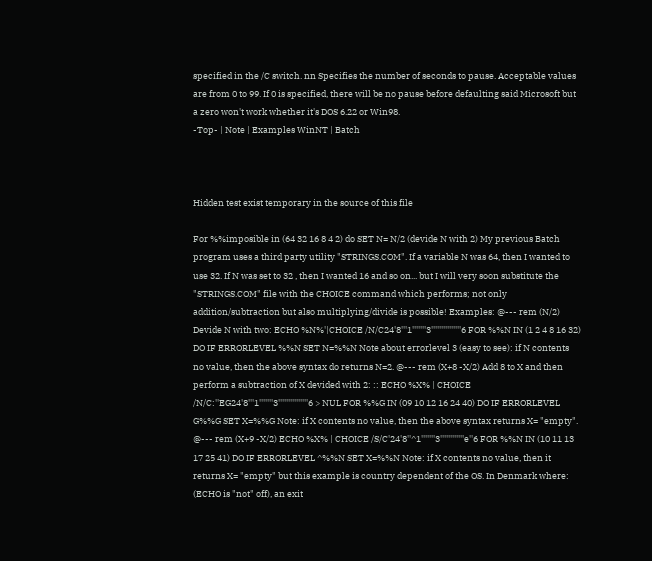specified in the /C switch. nn Specifies the number of seconds to pause. Acceptable values are from 0 to 99. If 0 is specified, there will be no pause before defaulting said Microsoft but a zero won't work whether it's DOS 6.22 or Win98.
-Top- | Note | Examples WinNT | Batch



Hidden test exist temporary in the source of this file

For %%imposible in (64 32 16 8 4 2) do SET N= N/2 (devide N with 2) My previous Batch program uses a third party utility "STRINGS.COM". If a variable N was 64, then I wanted to use 32. If N was set to 32 , then I wanted 16 and so on... but I will very soon substitute the "STRINGS.COM" file with the CHOICE command which performs; not only addition/subtraction but also multiplying/divide is possible! Examples: @--- rem (N/2) Devide N with two: ECHO %N%'|CHOICE /N/C24'8'''1'''''''3'''''''''''''''6 FOR %%N IN (1 2 4 8 16 32) DO IF ERRORLEVEL %%N SET N=%%N Note about errorlevel 3 (easy to see): if N contents no value, then the above syntax do returns N=2. @--- rem (X+8 -X/2) Add 8 to X and then perform a subtraction of X devided with 2: :: ECHO %X% | CHOICE /N/C:''EG24'8'''1'''''''3'''''''''''''''6 > NUL FOR %%G IN (09 10 12 16 24 40) DO IF ERRORLEVEL G%%G SET X=%%G Note: if X contents no value, then the above syntax returns X= "empty". @--- rem (X+9 -X/2) ECHO %X% | CHOICE /S/C'24'8''^1'''''''3''''''''''''e''6 FOR %%N IN (10 11 13 17 25 41) DO IF ERRORLEVEL ^%%N SET X=%%N Note: if X contents no value, then it returns X= "empty" but this example is country dependent of the OS. In Denmark where: (ECHO is "not" off), an exit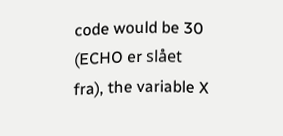code would be 30 (ECHO er slået fra), the variable X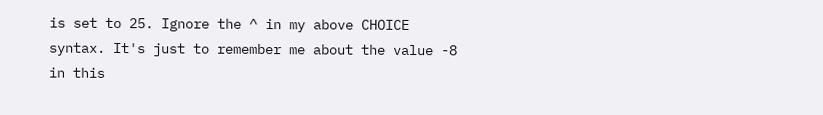is set to 25. Ignore the ^ in my above CHOICE syntax. It's just to remember me about the value -8 in this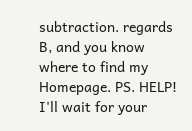subtraction. regards B, and you know where to find my Homepage. PS. HELP! I'll wait for your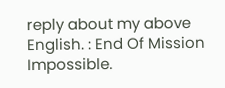reply about my above English. : End Of Mission Impossible.